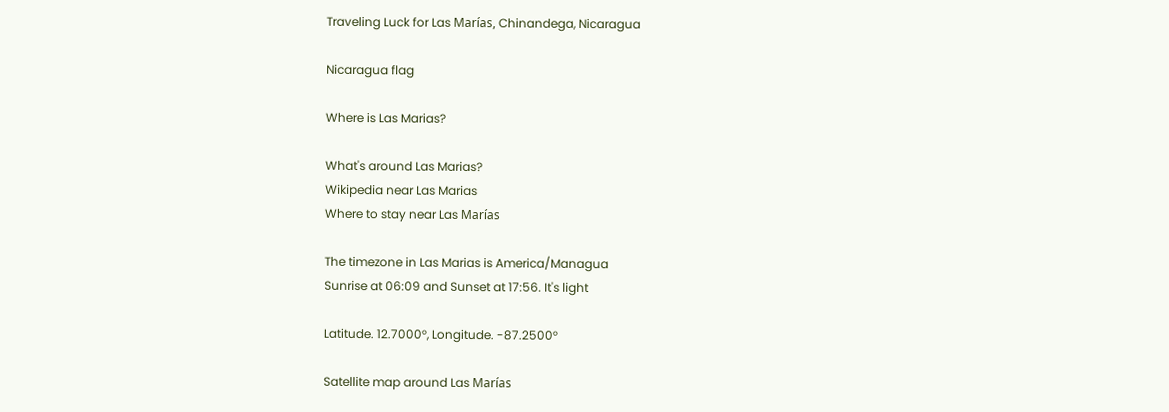Traveling Luck for Las Marías, Chinandega, Nicaragua

Nicaragua flag

Where is Las Marias?

What's around Las Marias?
Wikipedia near Las Marias
Where to stay near Las Marías

The timezone in Las Marias is America/Managua
Sunrise at 06:09 and Sunset at 17:56. It's light

Latitude. 12.7000°, Longitude. -87.2500°

Satellite map around Las Marías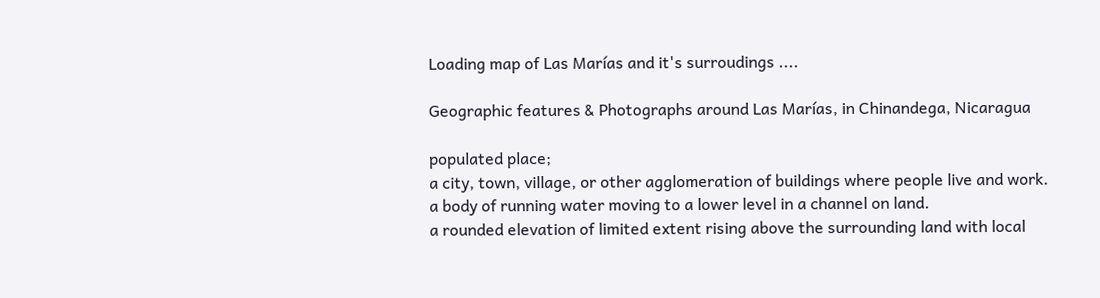Loading map of Las Marías and it's surroudings ....

Geographic features & Photographs around Las Marías, in Chinandega, Nicaragua

populated place;
a city, town, village, or other agglomeration of buildings where people live and work.
a body of running water moving to a lower level in a channel on land.
a rounded elevation of limited extent rising above the surrounding land with local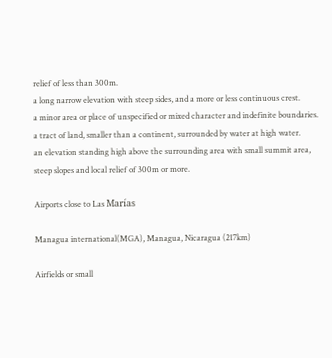relief of less than 300m.
a long narrow elevation with steep sides, and a more or less continuous crest.
a minor area or place of unspecified or mixed character and indefinite boundaries.
a tract of land, smaller than a continent, surrounded by water at high water.
an elevation standing high above the surrounding area with small summit area, steep slopes and local relief of 300m or more.

Airports close to Las Marías

Managua international(MGA), Managua, Nicaragua (217km)

Airfields or small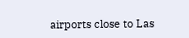airports close to Las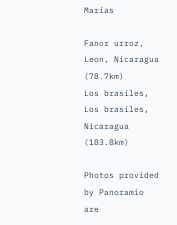Marías

Fanor urroz, Leon, Nicaragua (78.7km)
Los brasiles, Los brasiles, Nicaragua (183.8km)

Photos provided by Panoramio are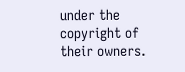under the copyright of their owners.